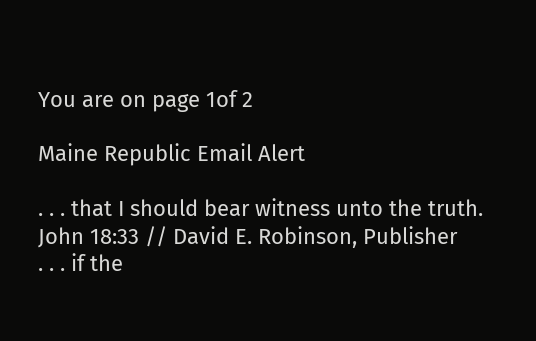You are on page 1of 2

Maine Republic Email Alert

. . . that I should bear witness unto the truth. John 18:33 // David E. Robinson, Publisher
. . . if the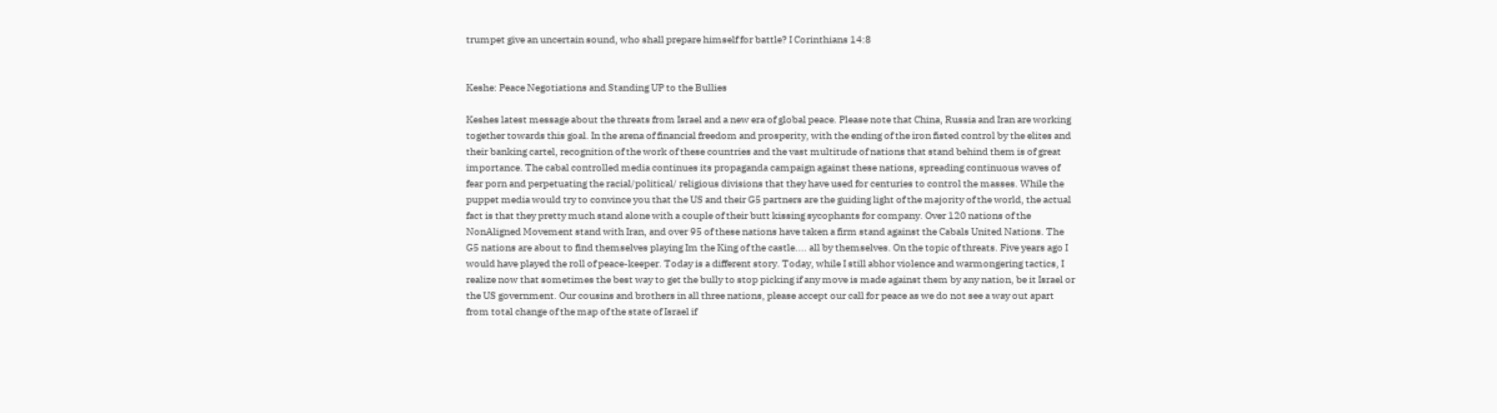trumpet give an uncertain sound, who shall prepare himself for battle? I Corinthians 14:8


Keshe: Peace Negotiations and Standing UP to the Bullies

Keshes latest message about the threats from Israel and a new era of global peace. Please note that China, Russia and Iran are working together towards this goal. In the arena of financial freedom and prosperity, with the ending of the iron fisted control by the elites and their banking cartel, recognition of the work of these countries and the vast multitude of nations that stand behind them is of great importance. The cabal controlled media continues its propaganda campaign against these nations, spreading continuous waves of fear porn and perpetuating the racial/political/ religious divisions that they have used for centuries to control the masses. While the puppet media would try to convince you that the US and their G5 partners are the guiding light of the majority of the world, the actual fact is that they pretty much stand alone with a couple of their butt kissing sycophants for company. Over 120 nations of the NonAligned Movement stand with Iran, and over 95 of these nations have taken a firm stand against the Cabals United Nations. The G5 nations are about to find themselves playing Im the King of the castle.... all by themselves. On the topic of threats. Five years ago I would have played the roll of peace-keeper. Today is a different story. Today, while I still abhor violence and warmongering tactics, I realize now that sometimes the best way to get the bully to stop picking if any move is made against them by any nation, be it Israel or the US government. Our cousins and brothers in all three nations, please accept our call for peace as we do not see a way out apart from total change of the map of the state of Israel if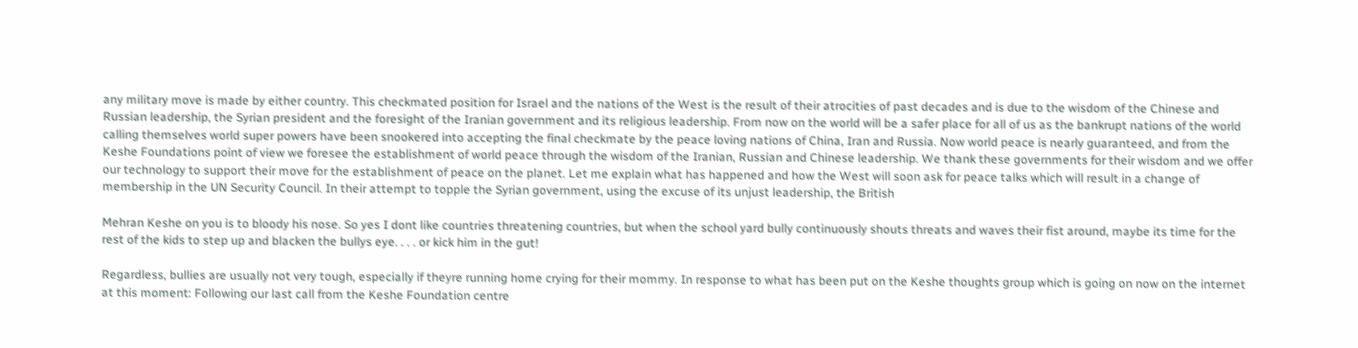any military move is made by either country. This checkmated position for Israel and the nations of the West is the result of their atrocities of past decades and is due to the wisdom of the Chinese and Russian leadership, the Syrian president and the foresight of the Iranian government and its religious leadership. From now on the world will be a safer place for all of us as the bankrupt nations of the world calling themselves world super powers have been snookered into accepting the final checkmate by the peace loving nations of China, Iran and Russia. Now world peace is nearly guaranteed, and from the Keshe Foundations point of view we foresee the establishment of world peace through the wisdom of the Iranian, Russian and Chinese leadership. We thank these governments for their wisdom and we offer our technology to support their move for the establishment of peace on the planet. Let me explain what has happened and how the West will soon ask for peace talks which will result in a change of membership in the UN Security Council. In their attempt to topple the Syrian government, using the excuse of its unjust leadership, the British

Mehran Keshe on you is to bloody his nose. So yes I dont like countries threatening countries, but when the school yard bully continuously shouts threats and waves their fist around, maybe its time for the rest of the kids to step up and blacken the bullys eye. . . . or kick him in the gut!

Regardless, bullies are usually not very tough, especially if theyre running home crying for their mommy. In response to what has been put on the Keshe thoughts group which is going on now on the internet at this moment: Following our last call from the Keshe Foundation centre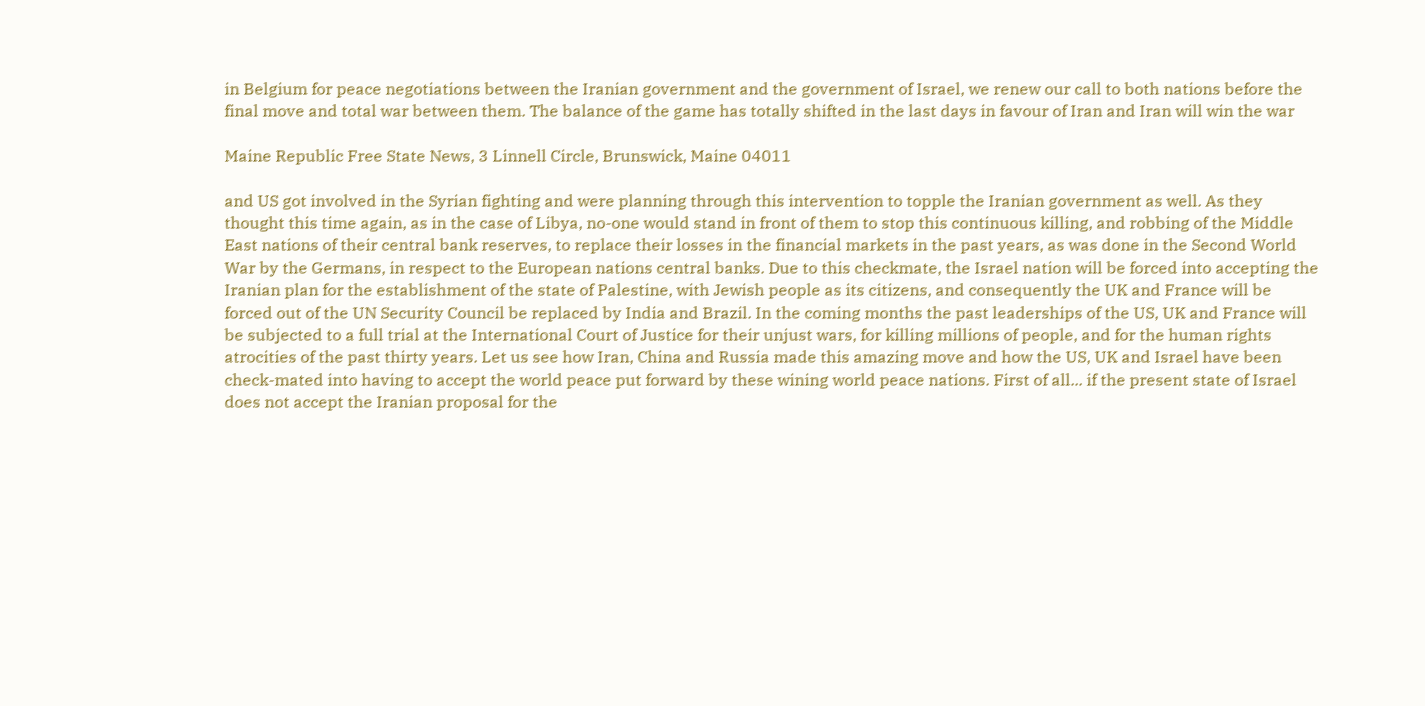in Belgium for peace negotiations between the Iranian government and the government of Israel, we renew our call to both nations before the final move and total war between them. The balance of the game has totally shifted in the last days in favour of Iran and Iran will win the war

Maine Republic Free State News, 3 Linnell Circle, Brunswick, Maine 04011

and US got involved in the Syrian fighting and were planning through this intervention to topple the Iranian government as well. As they thought this time again, as in the case of Libya, no-one would stand in front of them to stop this continuous killing, and robbing of the Middle East nations of their central bank reserves, to replace their losses in the financial markets in the past years, as was done in the Second World War by the Germans, in respect to the European nations central banks. Due to this checkmate, the Israel nation will be forced into accepting the Iranian plan for the establishment of the state of Palestine, with Jewish people as its citizens, and consequently the UK and France will be forced out of the UN Security Council be replaced by India and Brazil. In the coming months the past leaderships of the US, UK and France will be subjected to a full trial at the International Court of Justice for their unjust wars, for killing millions of people, and for the human rights atrocities of the past thirty years. Let us see how Iran, China and Russia made this amazing move and how the US, UK and Israel have been check-mated into having to accept the world peace put forward by these wining world peace nations. First of all... if the present state of Israel does not accept the Iranian proposal for the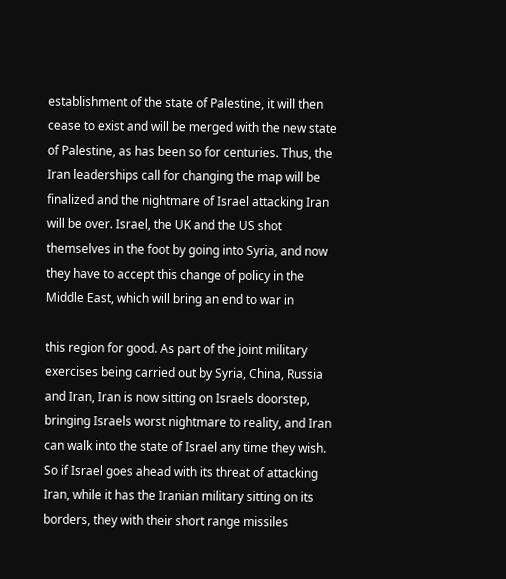establishment of the state of Palestine, it will then cease to exist and will be merged with the new state of Palestine, as has been so for centuries. Thus, the Iran leaderships call for changing the map will be finalized and the nightmare of Israel attacking Iran will be over. Israel, the UK and the US shot themselves in the foot by going into Syria, and now they have to accept this change of policy in the Middle East, which will bring an end to war in

this region for good. As part of the joint military exercises being carried out by Syria, China, Russia and Iran, Iran is now sitting on Israels doorstep, bringing Israels worst nightmare to reality, and Iran can walk into the state of Israel any time they wish. So if Israel goes ahead with its threat of attacking Iran, while it has the Iranian military sitting on its borders, they with their short range missiles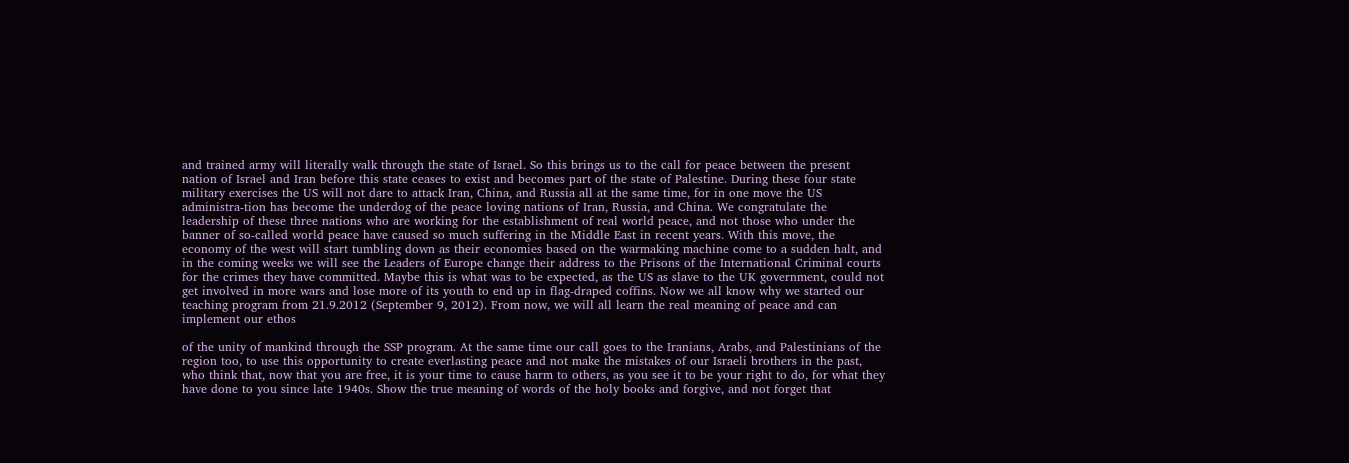and trained army will literally walk through the state of Israel. So this brings us to the call for peace between the present nation of Israel and Iran before this state ceases to exist and becomes part of the state of Palestine. During these four state military exercises the US will not dare to attack Iran, China, and Russia all at the same time, for in one move the US administra-tion has become the underdog of the peace loving nations of Iran, Russia, and China. We congratulate the leadership of these three nations who are working for the establishment of real world peace, and not those who under the banner of so-called world peace have caused so much suffering in the Middle East in recent years. With this move, the economy of the west will start tumbling down as their economies based on the warmaking machine come to a sudden halt, and in the coming weeks we will see the Leaders of Europe change their address to the Prisons of the International Criminal courts for the crimes they have committed. Maybe this is what was to be expected, as the US as slave to the UK government, could not get involved in more wars and lose more of its youth to end up in flag-draped coffins. Now we all know why we started our teaching program from 21.9.2012 (September 9, 2012). From now, we will all learn the real meaning of peace and can implement our ethos

of the unity of mankind through the SSP program. At the same time our call goes to the Iranians, Arabs, and Palestinians of the region too, to use this opportunity to create everlasting peace and not make the mistakes of our Israeli brothers in the past, who think that, now that you are free, it is your time to cause harm to others, as you see it to be your right to do, for what they have done to you since late 1940s. Show the true meaning of words of the holy books and forgive, and not forget that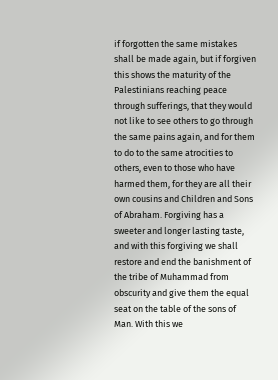if forgotten the same mistakes shall be made again, but if forgiven this shows the maturity of the Palestinians reaching peace through sufferings, that they would not like to see others to go through the same pains again, and for them to do to the same atrocities to others, even to those who have harmed them, for they are all their own cousins and Children and Sons of Abraham. Forgiving has a sweeter and longer lasting taste, and with this forgiving we shall restore and end the banishment of the tribe of Muhammad from obscurity and give them the equal seat on the table of the sons of Man. With this we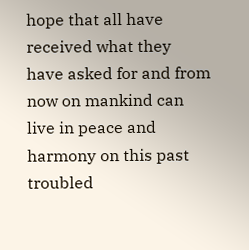hope that all have received what they have asked for and from now on mankind can live in peace and harmony on this past troubled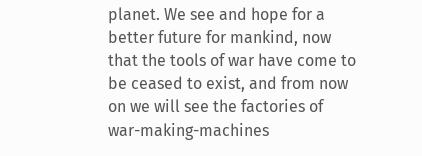planet. We see and hope for a better future for mankind, now that the tools of war have come to be ceased to exist, and from now on we will see the factories of war-making-machines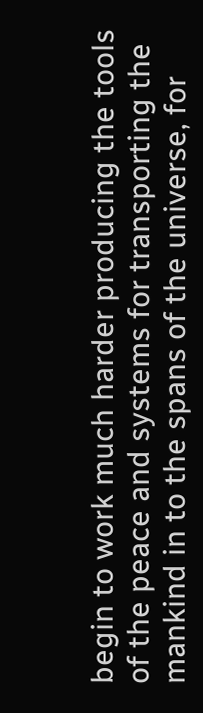begin to work much harder producing the tools of the peace and systems for transporting the mankind in to the spans of the universe, for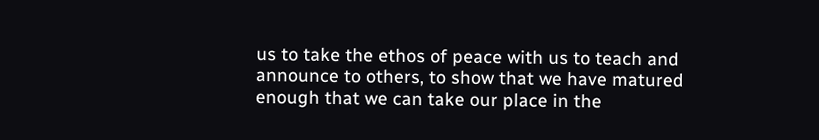us to take the ethos of peace with us to teach and announce to others, to show that we have matured enough that we can take our place in the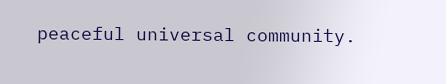peaceful universal community.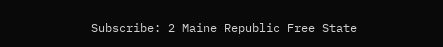Subscribe: 2 Maine Republic Free State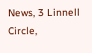News, 3 Linnell Circle,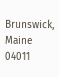Brunswick, Maine 04011